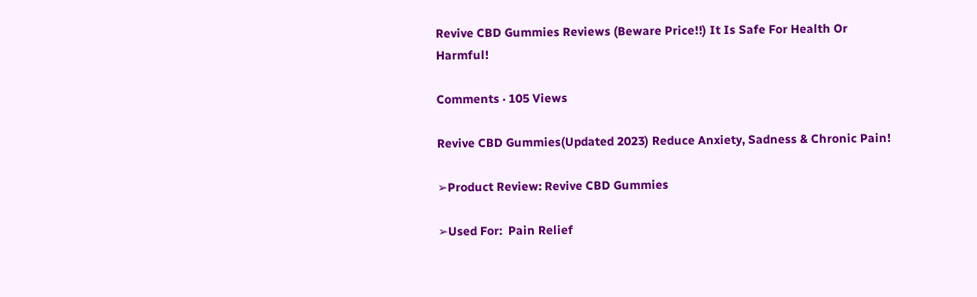Revive CBD Gummies Reviews (Beware Price!!) It Is Safe For Health Or Harmful!

Comments · 105 Views

Revive CBD Gummies(Updated 2023) Reduce Anxiety, Sadness & Chronic Pain!

➢Product Review: Revive CBD Gummies

➢Used For:  Pain Relief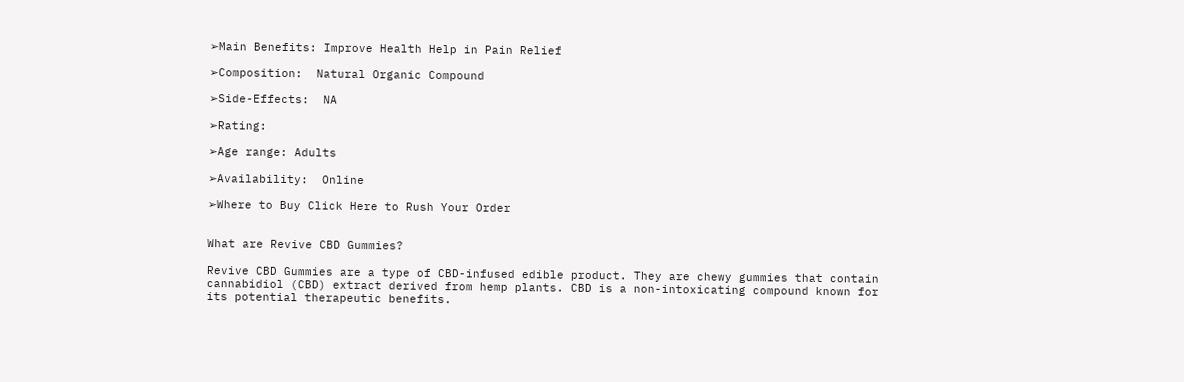➢Main Benefits: Improve Health Help in Pain Relief

➢Composition:  Natural Organic Compound

➢Side-Effects:  NA

➢Rating:

➢Age range: Adults

➢Availability:  Online

➢Where to Buy Click Here to Rush Your Order


What are Revive CBD Gummies?

Revive CBD Gummies are a type of CBD-infused edible product. They are chewy gummies that contain cannabidiol (CBD) extract derived from hemp plants. CBD is a non-intoxicating compound known for its potential therapeutic benefits.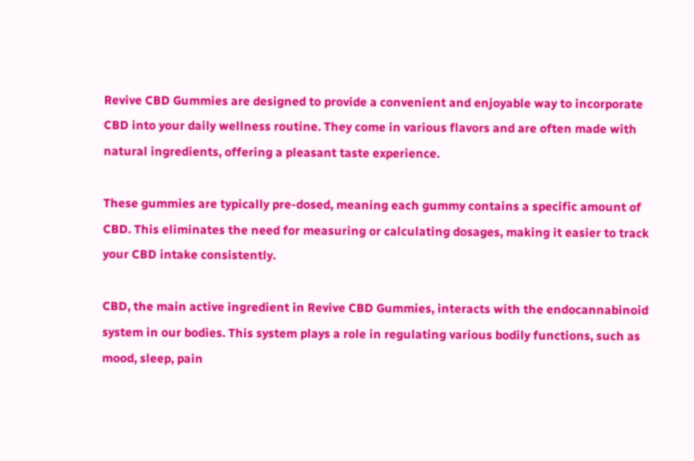Revive CBD Gummies are designed to provide a convenient and enjoyable way to incorporate CBD into your daily wellness routine. They come in various flavors and are often made with natural ingredients, offering a pleasant taste experience.

These gummies are typically pre-dosed, meaning each gummy contains a specific amount of CBD. This eliminates the need for measuring or calculating dosages, making it easier to track your CBD intake consistently.

CBD, the main active ingredient in Revive CBD Gummies, interacts with the endocannabinoid system in our bodies. This system plays a role in regulating various bodily functions, such as mood, sleep, pain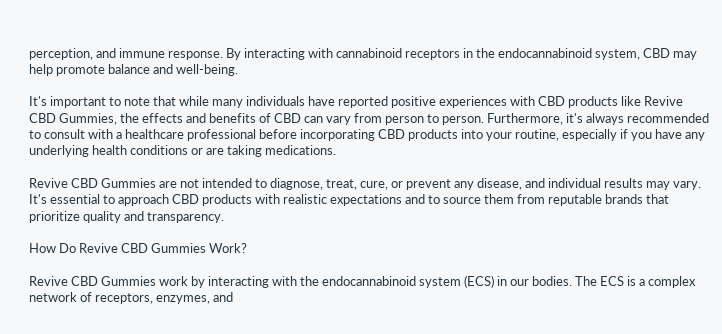perception, and immune response. By interacting with cannabinoid receptors in the endocannabinoid system, CBD may help promote balance and well-being.

It's important to note that while many individuals have reported positive experiences with CBD products like Revive CBD Gummies, the effects and benefits of CBD can vary from person to person. Furthermore, it's always recommended to consult with a healthcare professional before incorporating CBD products into your routine, especially if you have any underlying health conditions or are taking medications.

Revive CBD Gummies are not intended to diagnose, treat, cure, or prevent any disease, and individual results may vary. It's essential to approach CBD products with realistic expectations and to source them from reputable brands that prioritize quality and transparency.

How Do Revive CBD Gummies Work?

Revive CBD Gummies work by interacting with the endocannabinoid system (ECS) in our bodies. The ECS is a complex network of receptors, enzymes, and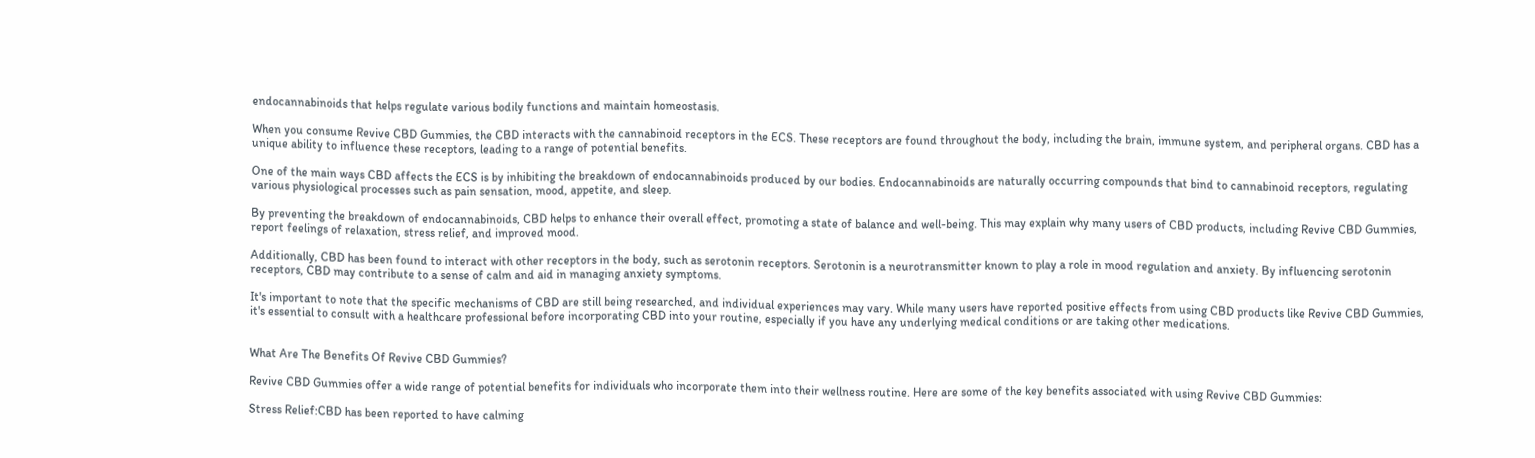endocannabinoids that helps regulate various bodily functions and maintain homeostasis.

When you consume Revive CBD Gummies, the CBD interacts with the cannabinoid receptors in the ECS. These receptors are found throughout the body, including the brain, immune system, and peripheral organs. CBD has a unique ability to influence these receptors, leading to a range of potential benefits.

One of the main ways CBD affects the ECS is by inhibiting the breakdown of endocannabinoids produced by our bodies. Endocannabinoids are naturally occurring compounds that bind to cannabinoid receptors, regulating various physiological processes such as pain sensation, mood, appetite, and sleep.

By preventing the breakdown of endocannabinoids, CBD helps to enhance their overall effect, promoting a state of balance and well-being. This may explain why many users of CBD products, including Revive CBD Gummies, report feelings of relaxation, stress relief, and improved mood.

Additionally, CBD has been found to interact with other receptors in the body, such as serotonin receptors. Serotonin is a neurotransmitter known to play a role in mood regulation and anxiety. By influencing serotonin receptors, CBD may contribute to a sense of calm and aid in managing anxiety symptoms.

It's important to note that the specific mechanisms of CBD are still being researched, and individual experiences may vary. While many users have reported positive effects from using CBD products like Revive CBD Gummies, it's essential to consult with a healthcare professional before incorporating CBD into your routine, especially if you have any underlying medical conditions or are taking other medications.


What Are The Benefits Of Revive CBD Gummies?

Revive CBD Gummies offer a wide range of potential benefits for individuals who incorporate them into their wellness routine. Here are some of the key benefits associated with using Revive CBD Gummies:

Stress Relief:CBD has been reported to have calming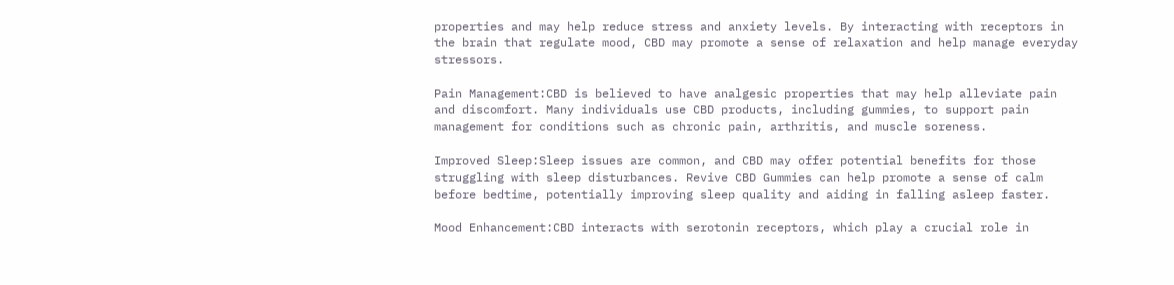properties and may help reduce stress and anxiety levels. By interacting with receptors in the brain that regulate mood, CBD may promote a sense of relaxation and help manage everyday stressors.

Pain Management:CBD is believed to have analgesic properties that may help alleviate pain and discomfort. Many individuals use CBD products, including gummies, to support pain management for conditions such as chronic pain, arthritis, and muscle soreness.

Improved Sleep:Sleep issues are common, and CBD may offer potential benefits for those struggling with sleep disturbances. Revive CBD Gummies can help promote a sense of calm before bedtime, potentially improving sleep quality and aiding in falling asleep faster.

Mood Enhancement:CBD interacts with serotonin receptors, which play a crucial role in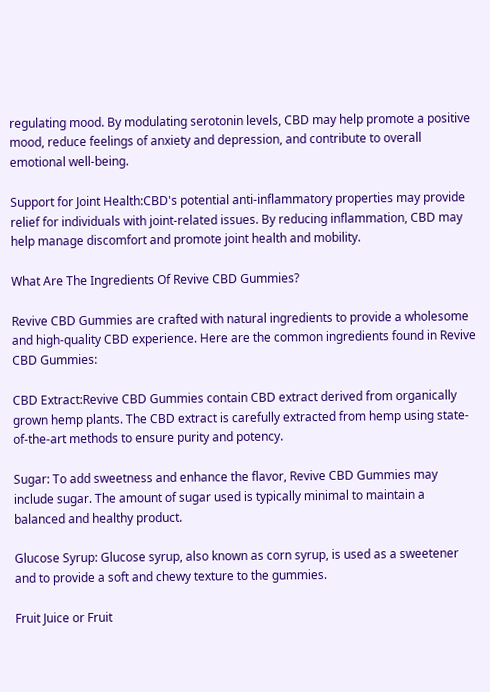regulating mood. By modulating serotonin levels, CBD may help promote a positive mood, reduce feelings of anxiety and depression, and contribute to overall emotional well-being.

Support for Joint Health:CBD's potential anti-inflammatory properties may provide relief for individuals with joint-related issues. By reducing inflammation, CBD may help manage discomfort and promote joint health and mobility.

What Are The Ingredients Of Revive CBD Gummies?

Revive CBD Gummies are crafted with natural ingredients to provide a wholesome and high-quality CBD experience. Here are the common ingredients found in Revive CBD Gummies:

CBD Extract:Revive CBD Gummies contain CBD extract derived from organically grown hemp plants. The CBD extract is carefully extracted from hemp using state-of-the-art methods to ensure purity and potency.

Sugar: To add sweetness and enhance the flavor, Revive CBD Gummies may include sugar. The amount of sugar used is typically minimal to maintain a balanced and healthy product.

Glucose Syrup: Glucose syrup, also known as corn syrup, is used as a sweetener and to provide a soft and chewy texture to the gummies.

Fruit Juice or Fruit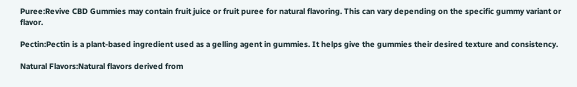Puree:Revive CBD Gummies may contain fruit juice or fruit puree for natural flavoring. This can vary depending on the specific gummy variant or flavor.

Pectin:Pectin is a plant-based ingredient used as a gelling agent in gummies. It helps give the gummies their desired texture and consistency.

Natural Flavors:Natural flavors derived from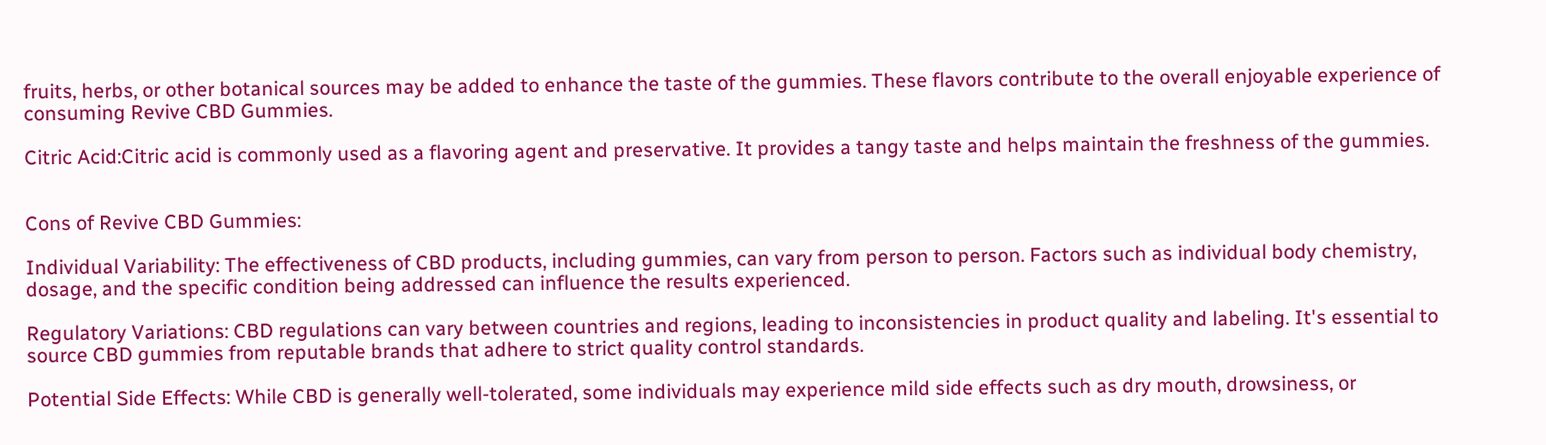fruits, herbs, or other botanical sources may be added to enhance the taste of the gummies. These flavors contribute to the overall enjoyable experience of consuming Revive CBD Gummies.

Citric Acid:Citric acid is commonly used as a flavoring agent and preservative. It provides a tangy taste and helps maintain the freshness of the gummies.


Cons of Revive CBD Gummies:

Individual Variability: The effectiveness of CBD products, including gummies, can vary from person to person. Factors such as individual body chemistry, dosage, and the specific condition being addressed can influence the results experienced.

Regulatory Variations: CBD regulations can vary between countries and regions, leading to inconsistencies in product quality and labeling. It's essential to source CBD gummies from reputable brands that adhere to strict quality control standards.

Potential Side Effects: While CBD is generally well-tolerated, some individuals may experience mild side effects such as dry mouth, drowsiness, or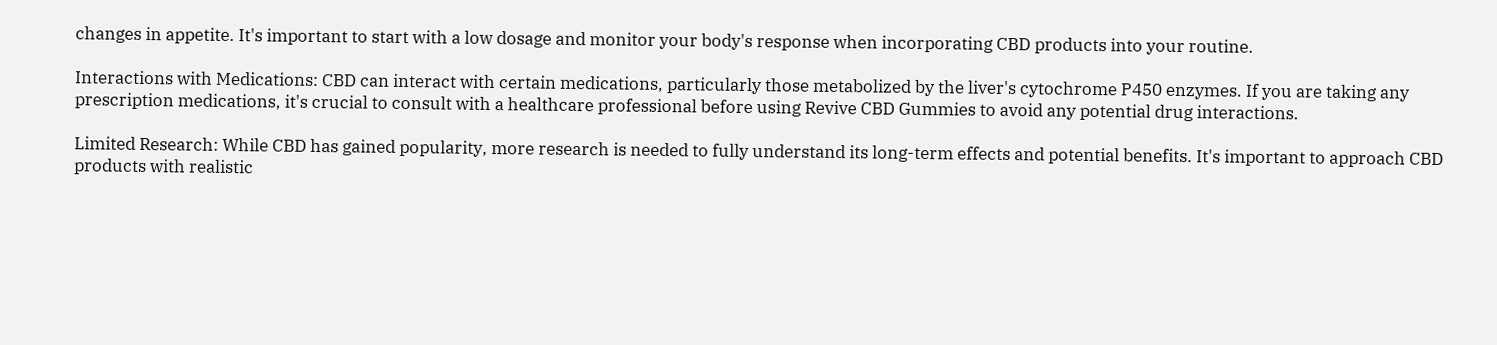changes in appetite. It's important to start with a low dosage and monitor your body's response when incorporating CBD products into your routine.

Interactions with Medications: CBD can interact with certain medications, particularly those metabolized by the liver's cytochrome P450 enzymes. If you are taking any prescription medications, it's crucial to consult with a healthcare professional before using Revive CBD Gummies to avoid any potential drug interactions.

Limited Research: While CBD has gained popularity, more research is needed to fully understand its long-term effects and potential benefits. It's important to approach CBD products with realistic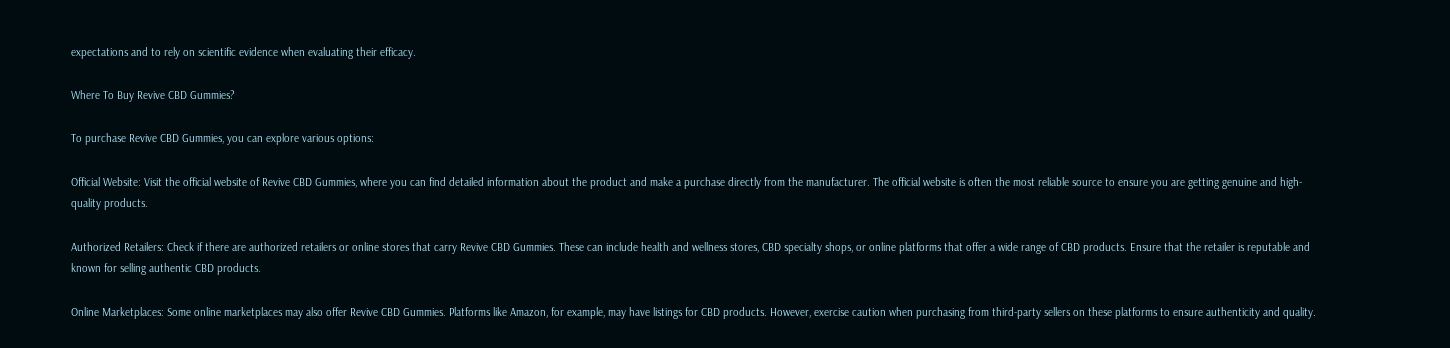expectations and to rely on scientific evidence when evaluating their efficacy.

Where To Buy Revive CBD Gummies?

To purchase Revive CBD Gummies, you can explore various options:

Official Website: Visit the official website of Revive CBD Gummies, where you can find detailed information about the product and make a purchase directly from the manufacturer. The official website is often the most reliable source to ensure you are getting genuine and high-quality products.

Authorized Retailers: Check if there are authorized retailers or online stores that carry Revive CBD Gummies. These can include health and wellness stores, CBD specialty shops, or online platforms that offer a wide range of CBD products. Ensure that the retailer is reputable and known for selling authentic CBD products.

Online Marketplaces: Some online marketplaces may also offer Revive CBD Gummies. Platforms like Amazon, for example, may have listings for CBD products. However, exercise caution when purchasing from third-party sellers on these platforms to ensure authenticity and quality.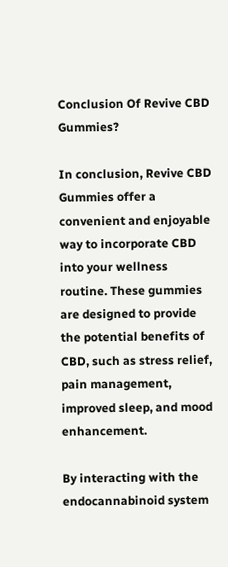Conclusion Of Revive CBD Gummies?

In conclusion, Revive CBD Gummies offer a convenient and enjoyable way to incorporate CBD into your wellness routine. These gummies are designed to provide the potential benefits of CBD, such as stress relief, pain management, improved sleep, and mood enhancement.

By interacting with the endocannabinoid system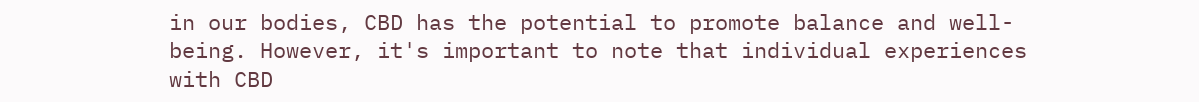in our bodies, CBD has the potential to promote balance and well-being. However, it's important to note that individual experiences with CBD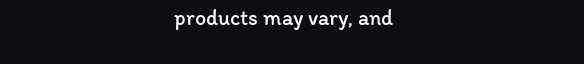products may vary, and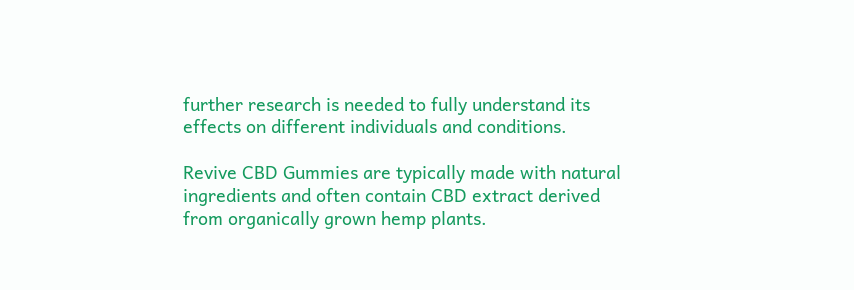further research is needed to fully understand its effects on different individuals and conditions.

Revive CBD Gummies are typically made with natural ingredients and often contain CBD extract derived from organically grown hemp plants.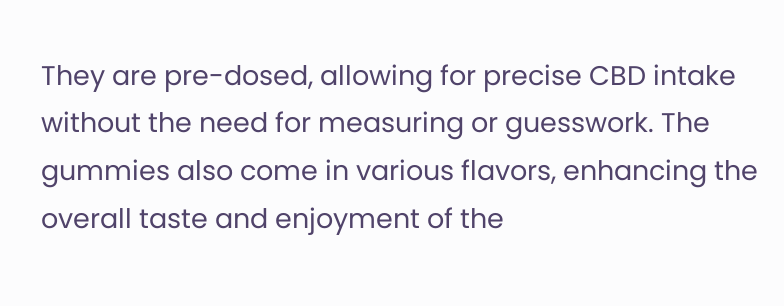They are pre-dosed, allowing for precise CBD intake without the need for measuring or guesswork. The gummies also come in various flavors, enhancing the overall taste and enjoyment of the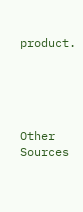product.





Other Sources